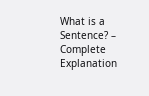What is a Sentence? – Complete Explanation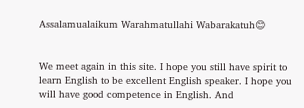Assalamualaikum Warahmatullahi Wabarakatuh😊


We meet again in this site. I hope you still have spirit to learn English to be excellent English speaker. I hope you will have good competence in English. And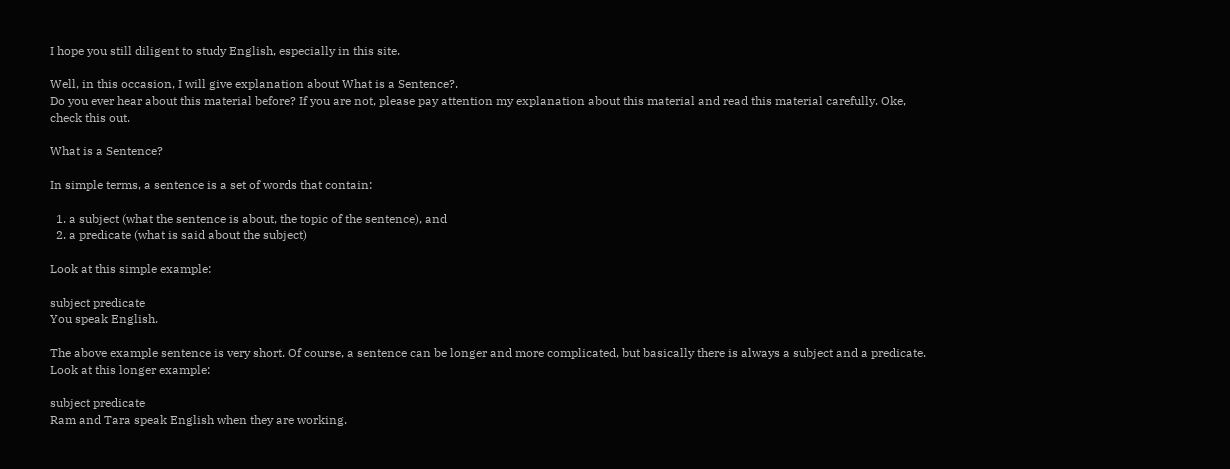I hope you still diligent to study English, especially in this site.

Well, in this occasion, I will give explanation about What is a Sentence?.
Do you ever hear about this material before? If you are not, please pay attention my explanation about this material and read this material carefully. Oke, check this out.

What is a Sentence?

In simple terms, a sentence is a set of words that contain:

  1. a subject (what the sentence is about, the topic of the sentence), and
  2. a predicate (what is said about the subject)

Look at this simple example:

subject predicate
You speak English.

The above example sentence is very short. Of course, a sentence can be longer and more complicated, but basically there is always a subject and a predicate. Look at this longer example:

subject predicate
Ram and Tara speak English when they are working.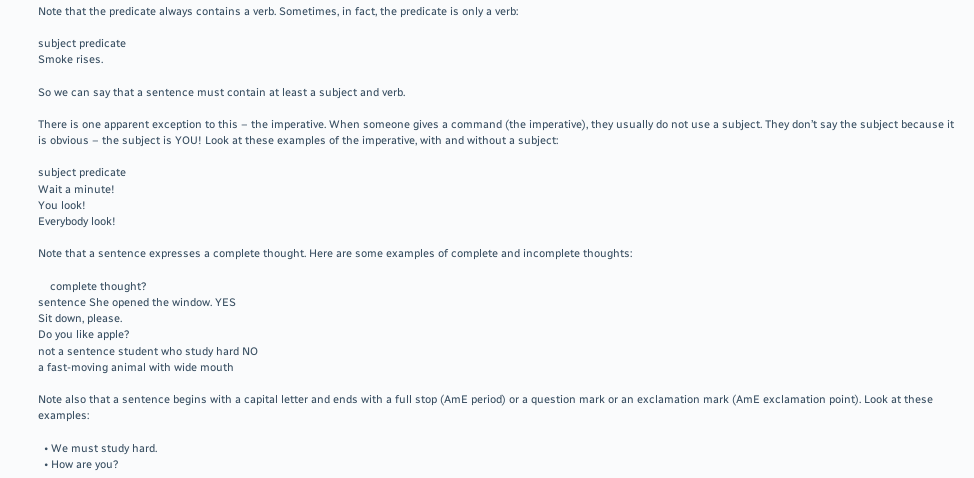Note that the predicate always contains a verb. Sometimes, in fact, the predicate is only a verb:

subject predicate
Smoke rises.

So we can say that a sentence must contain at least a subject and verb.

There is one apparent exception to this – the imperative. When someone gives a command (the imperative), they usually do not use a subject. They don’t say the subject because it is obvious – the subject is YOU! Look at these examples of the imperative, with and without a subject:

subject predicate
Wait a minute!
You look!
Everybody look!

Note that a sentence expresses a complete thought. Here are some examples of complete and incomplete thoughts:

    complete thought?
sentence She opened the window. YES
Sit down, please.
Do you like apple?
not a sentence student who study hard NO
a fast-moving animal with wide mouth

Note also that a sentence begins with a capital letter and ends with a full stop (AmE period) or a question mark or an exclamation mark (AmE exclamation point). Look at these examples:

  • We must study hard.
  • How are you?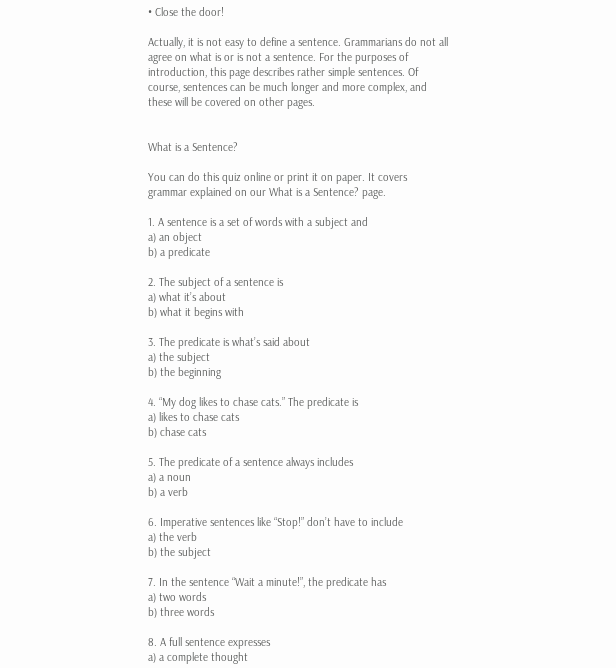• Close the door!

Actually, it is not easy to define a sentence. Grammarians do not all agree on what is or is not a sentence. For the purposes of introduction, this page describes rather simple sentences. Of course, sentences can be much longer and more complex, and these will be covered on other pages.


What is a Sentence?

You can do this quiz online or print it on paper. It covers grammar explained on our What is a Sentence? page.

1. A sentence is a set of words with a subject and
a) an object
b) a predicate

2. The subject of a sentence is
a) what it’s about
b) what it begins with

3. The predicate is what’s said about
a) the subject
b) the beginning

4. “My dog likes to chase cats.” The predicate is
a) likes to chase cats
b) chase cats

5. The predicate of a sentence always includes
a) a noun
b) a verb

6. Imperative sentences like “Stop!” don’t have to include
a) the verb
b) the subject

7. In the sentence “Wait a minute!”, the predicate has
a) two words
b) three words

8. A full sentence expresses
a) a complete thought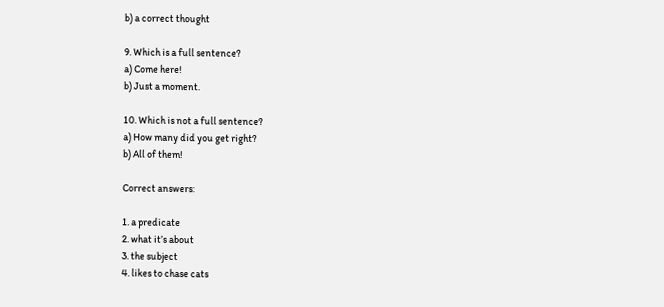b) a correct thought

9. Which is a full sentence?
a) Come here!
b) Just a moment.

10. Which is not a full sentence?
a) How many did you get right?
b) All of them!

Correct answers:

1. a predicate
2. what it’s about
3. the subject
4. likes to chase cats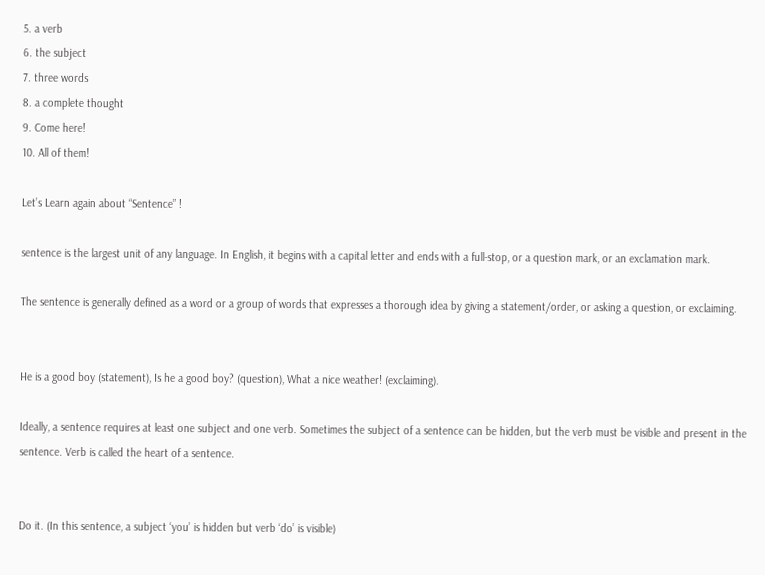5. a verb
6. the subject
7. three words
8. a complete thought
9. Come here!
10. All of them!

Let’s Learn again about “Sentence” !

sentence is the largest unit of any language. In English, it begins with a capital letter and ends with a full-stop, or a question mark, or an exclamation mark.

The sentence is generally defined as a word or a group of words that expresses a thorough idea by giving a statement/order, or asking a question, or exclaiming.


He is a good boy (statement), Is he a good boy? (question), What a nice weather! (exclaiming).

Ideally, a sentence requires at least one subject and one verb. Sometimes the subject of a sentence can be hidden, but the verb must be visible and present in the sentence. Verb is called the heart of a sentence.


Do it. (In this sentence, a subject ‘you’ is hidden but verb ‘do’ is visible)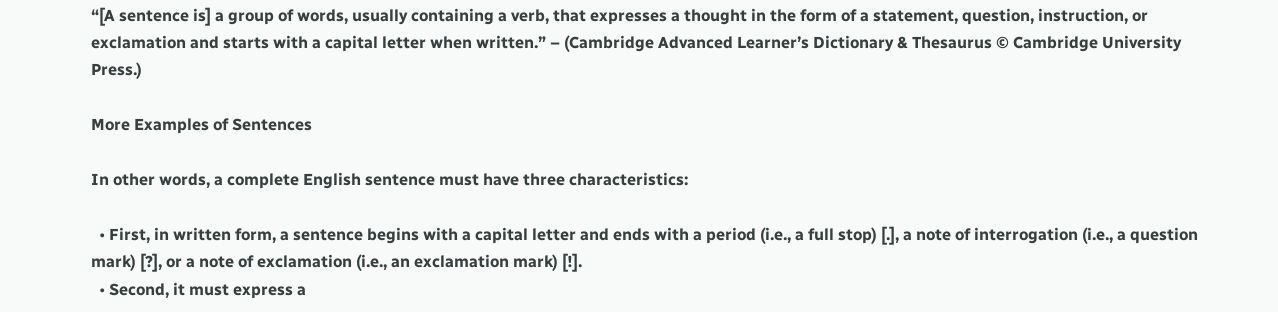“[A sentence is] a group of words, usually containing a verb, that expresses a thought in the form of a statement, question, instruction, or exclamation and starts with a capital letter when written.” – (Cambridge Advanced Learner’s Dictionary & Thesaurus © Cambridge University Press.)

More Examples of Sentences

In other words, a complete English sentence must have three characteristics:

  • First, in written form, a sentence begins with a capital letter and ends with a period (i.e., a full stop) [.], a note of interrogation (i.e., a question mark) [?], or a note of exclamation (i.e., an exclamation mark) [!].
  • Second, it must express a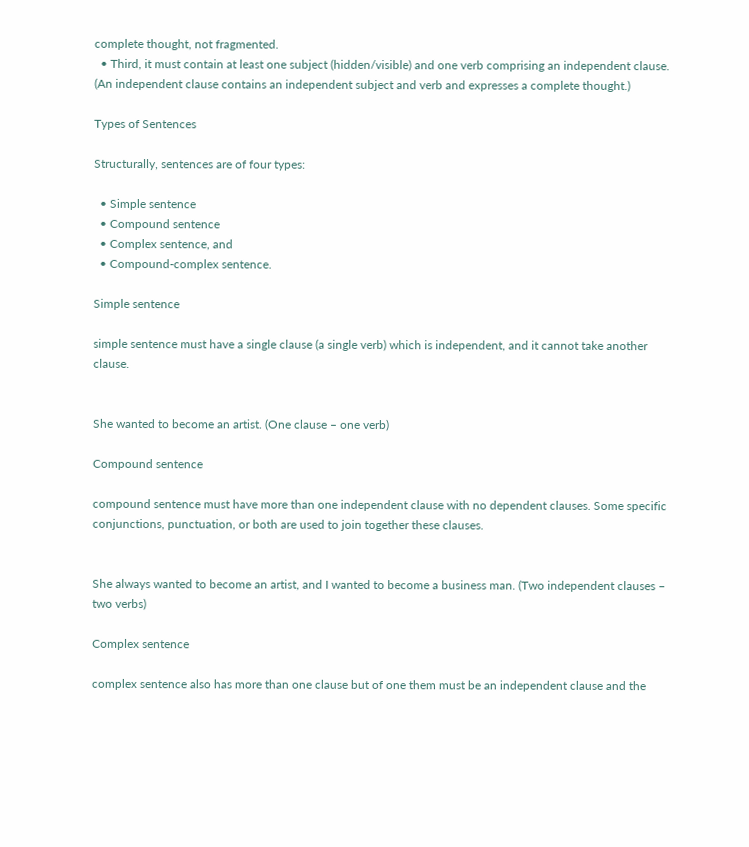complete thought, not fragmented.
  • Third, it must contain at least one subject (hidden/visible) and one verb comprising an independent clause. (An independent clause contains an independent subject and verb and expresses a complete thought.)

Types of Sentences

Structurally, sentences are of four types:

  • Simple sentence
  • Compound sentence
  • Complex sentence, and
  • Compound-complex sentence.

Simple sentence

simple sentence must have a single clause (a single verb) which is independent, and it cannot take another clause.


She wanted to become an artist. (One clause – one verb)

Compound sentence

compound sentence must have more than one independent clause with no dependent clauses. Some specific conjunctions, punctuation, or both are used to join together these clauses.


She always wanted to become an artist, and I wanted to become a business man. (Two independent clauses – two verbs)

Complex sentence

complex sentence also has more than one clause but of one them must be an independent clause and the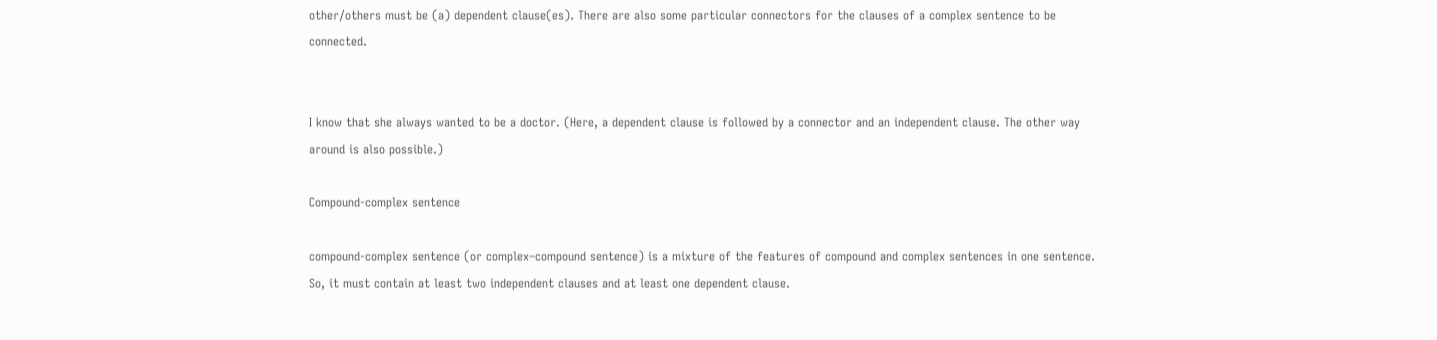other/others must be (a) dependent clause(es). There are also some particular connectors for the clauses of a complex sentence to be connected.


I know that she always wanted to be a doctor. (Here, a dependent clause is followed by a connector and an independent clause. The other way around is also possible.)

Compound-complex sentence

compound-complex sentence (or complex–compound sentence) is a mixture of the features of compound and complex sentences in one sentence. So, it must contain at least two independent clauses and at least one dependent clause.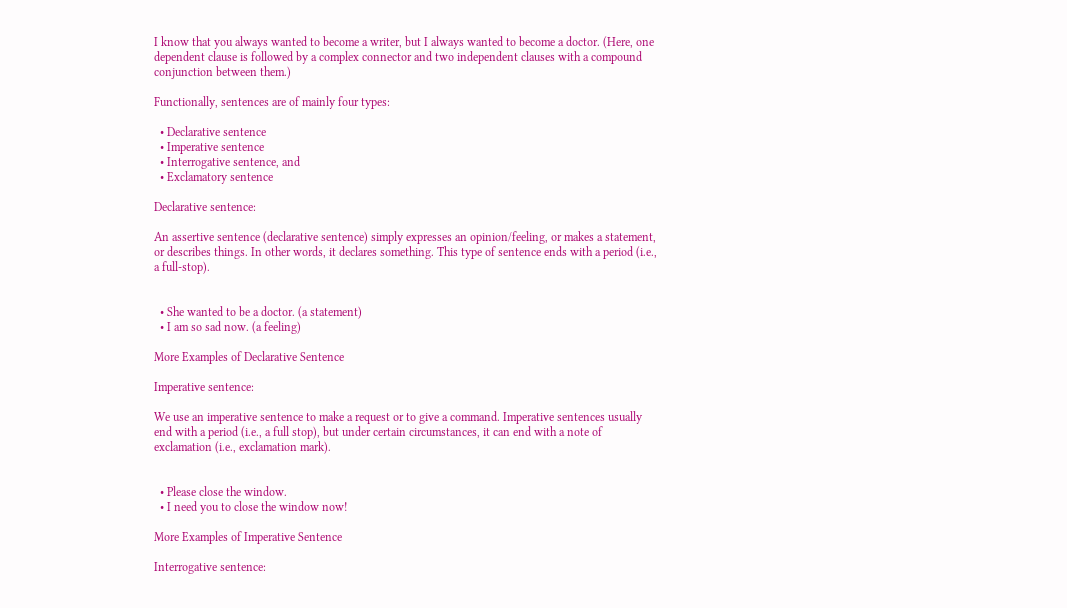I know that you always wanted to become a writer, but I always wanted to become a doctor. (Here, one dependent clause is followed by a complex connector and two independent clauses with a compound conjunction between them.)

Functionally, sentences are of mainly four types:

  • Declarative sentence
  • Imperative sentence
  • Interrogative sentence, and
  • Exclamatory sentence

Declarative sentence:

An assertive sentence (declarative sentence) simply expresses an opinion/feeling, or makes a statement, or describes things. In other words, it declares something. This type of sentence ends with a period (i.e., a full-stop).


  • She wanted to be a doctor. (a statement)
  • I am so sad now. (a feeling)

More Examples of Declarative Sentence

Imperative sentence:

We use an imperative sentence to make a request or to give a command. Imperative sentences usually end with a period (i.e., a full stop), but under certain circumstances, it can end with a note of exclamation (i.e., exclamation mark).


  • Please close the window.
  • I need you to close the window now!

More Examples of Imperative Sentence

Interrogative sentence: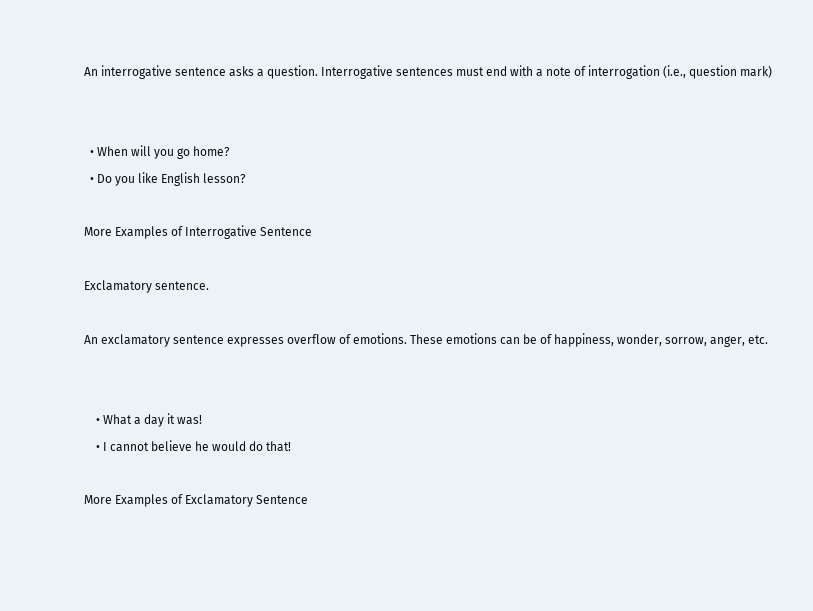An interrogative sentence asks a question. Interrogative sentences must end with a note of interrogation (i.e., question mark)


  • When will you go home?
  • Do you like English lesson?

More Examples of Interrogative Sentence

Exclamatory sentence.

An exclamatory sentence expresses overflow of emotions. These emotions can be of happiness, wonder, sorrow, anger, etc.


    • What a day it was!
    • I cannot believe he would do that!

More Examples of Exclamatory Sentence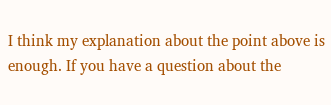I think my explanation about the point above is enough. If you have a question about the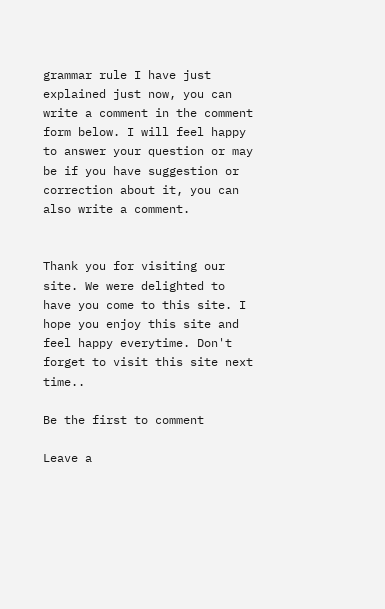grammar rule I have just explained just now, you can write a comment in the comment form below. I will feel happy to answer your question or may be if you have suggestion or correction about it, you can also write a comment.


Thank you for visiting our site. We were delighted to have you come to this site. I hope you enjoy this site and feel happy everytime. Don't forget to visit this site next time..

Be the first to comment

Leave a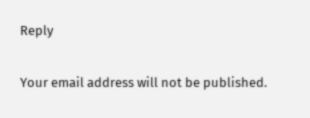Reply

Your email address will not be published.